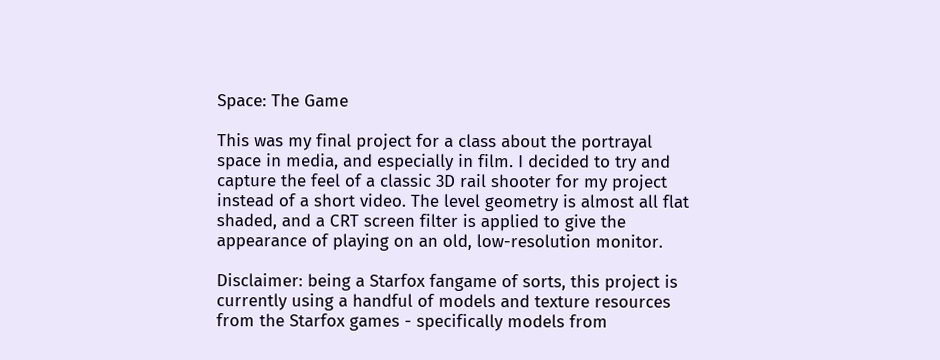Space: The Game

This was my final project for a class about the portrayal space in media, and especially in film. I decided to try and capture the feel of a classic 3D rail shooter for my project instead of a short video. The level geometry is almost all flat shaded, and a CRT screen filter is applied to give the appearance of playing on an old, low-resolution monitor.

Disclaimer: being a Starfox fangame of sorts, this project is currently using a handful of models and texture resources from the Starfox games - specifically models from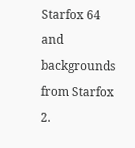Starfox 64 and backgrounds from Starfox 2.